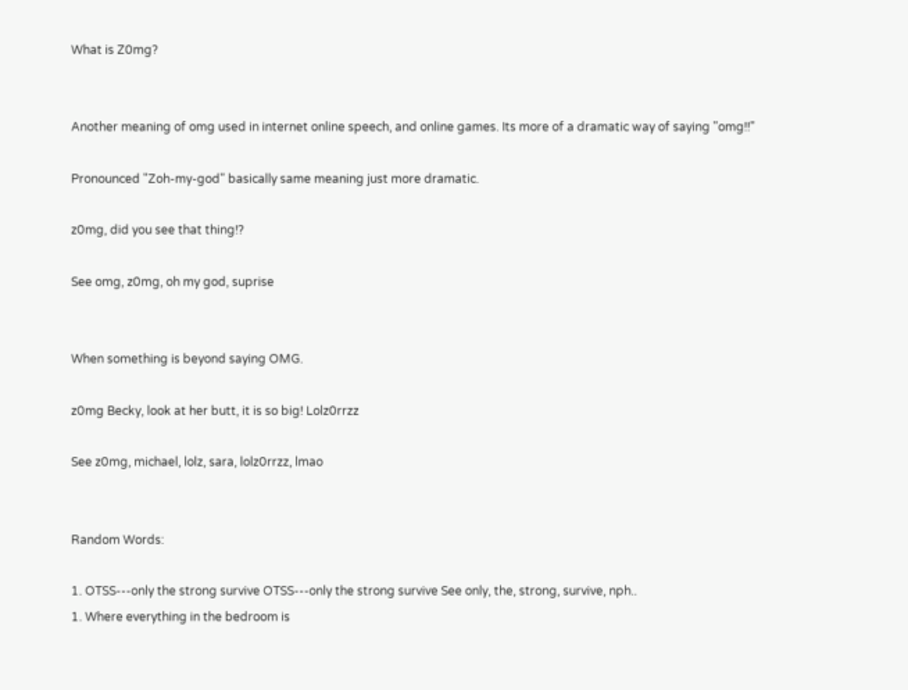What is Z0mg?


Another meaning of omg used in internet online speech, and online games. Its more of a dramatic way of saying "omg!!"

Pronounced "Zoh-my-god" basically same meaning just more dramatic.

z0mg, did you see that thing!?

See omg, z0mg, oh my god, suprise


When something is beyond saying OMG.

z0mg Becky, look at her butt, it is so big! Lolz0rrzz

See z0mg, michael, lolz, sara, lolz0rrzz, lmao


Random Words:

1. OTSS---only the strong survive OTSS---only the strong survive See only, the, strong, survive, nph..
1. Where everything in the bedroom is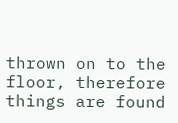thrown on to the floor, therefore things are found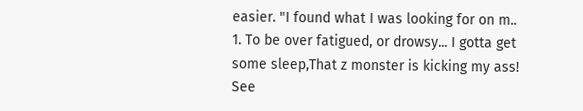easier. "I found what I was looking for on m..
1. To be over fatigued, or drowsy... I gotta get some sleep,That z monster is kicking my ass! See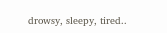drowsy, sleepy, tired..